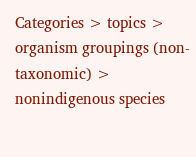Categories > topics > organism groupings (non-taxonomic) > nonindigenous species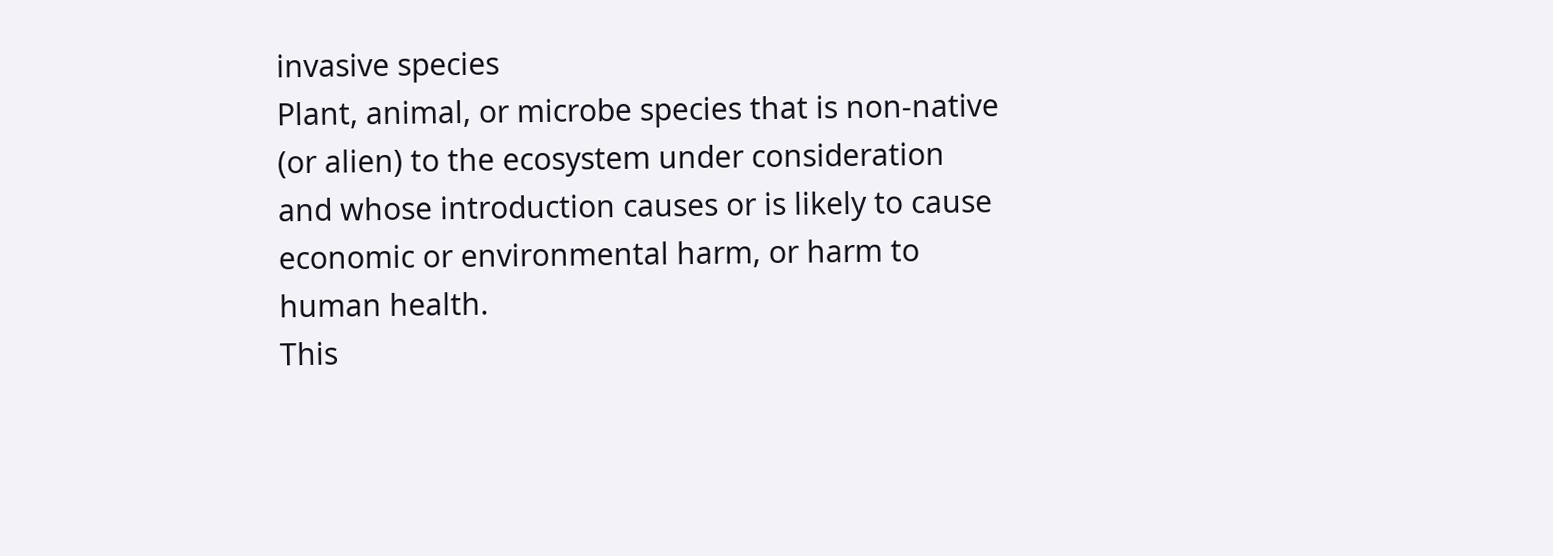invasive species
Plant, animal, or microbe species that is non-native (or alien) to the ecosystem under consideration and whose introduction causes or is likely to cause economic or environmental harm, or harm to human health.
This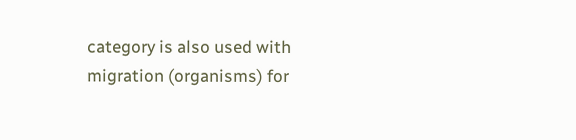category is also used with migration (organisms) for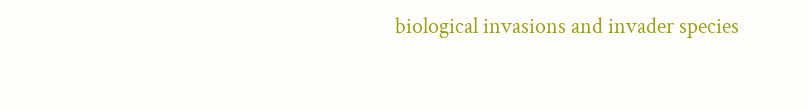biological invasions and invader species